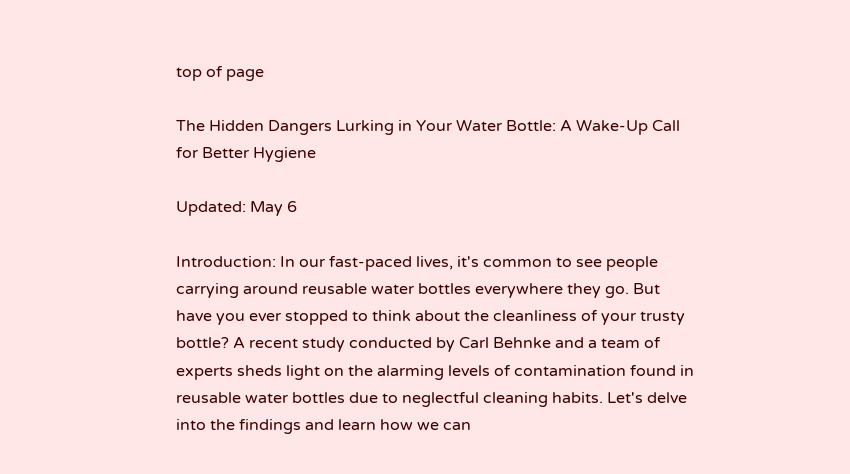top of page

The Hidden Dangers Lurking in Your Water Bottle: A Wake-Up Call for Better Hygiene

Updated: May 6

Introduction: In our fast-paced lives, it's common to see people carrying around reusable water bottles everywhere they go. But have you ever stopped to think about the cleanliness of your trusty bottle? A recent study conducted by Carl Behnke and a team of experts sheds light on the alarming levels of contamination found in reusable water bottles due to neglectful cleaning habits. Let's delve into the findings and learn how we can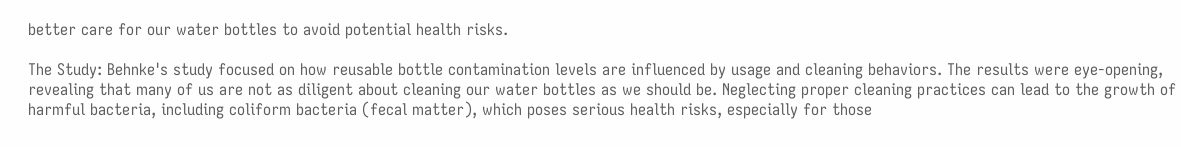better care for our water bottles to avoid potential health risks.

The Study: Behnke's study focused on how reusable bottle contamination levels are influenced by usage and cleaning behaviors. The results were eye-opening, revealing that many of us are not as diligent about cleaning our water bottles as we should be. Neglecting proper cleaning practices can lead to the growth of harmful bacteria, including coliform bacteria (fecal matter), which poses serious health risks, especially for those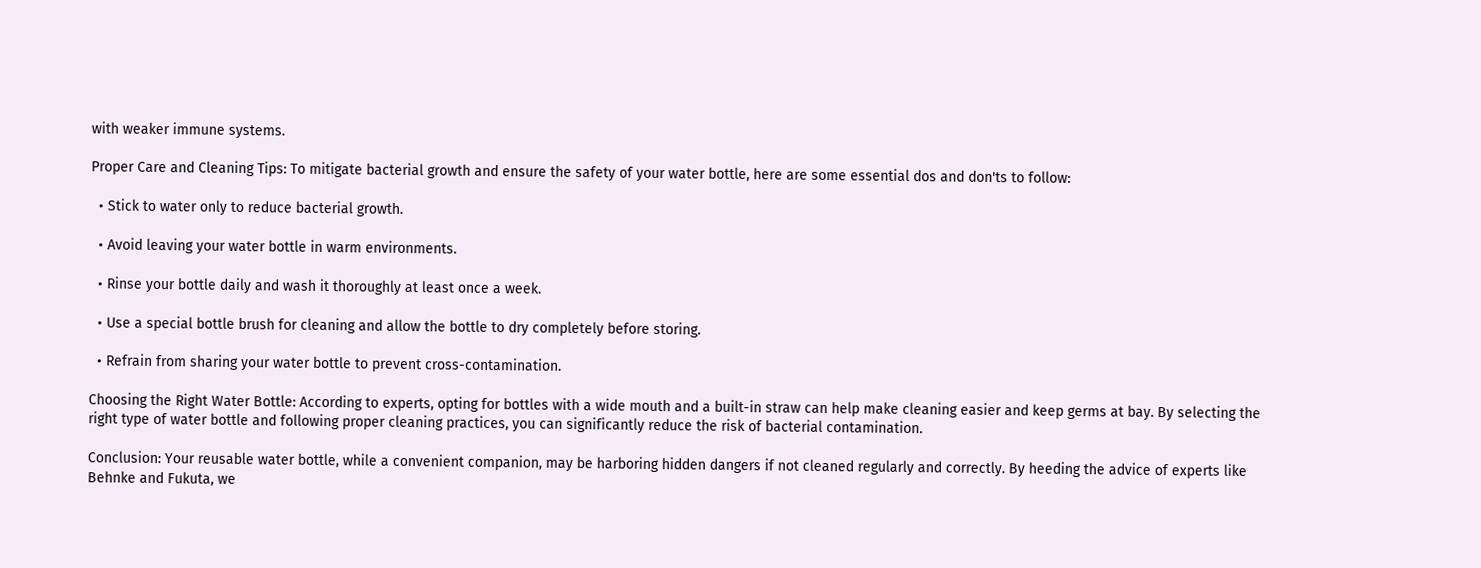with weaker immune systems.

Proper Care and Cleaning Tips: To mitigate bacterial growth and ensure the safety of your water bottle, here are some essential dos and don'ts to follow:

  • Stick to water only to reduce bacterial growth.

  • Avoid leaving your water bottle in warm environments.

  • Rinse your bottle daily and wash it thoroughly at least once a week.

  • Use a special bottle brush for cleaning and allow the bottle to dry completely before storing.

  • Refrain from sharing your water bottle to prevent cross-contamination.

Choosing the Right Water Bottle: According to experts, opting for bottles with a wide mouth and a built-in straw can help make cleaning easier and keep germs at bay. By selecting the right type of water bottle and following proper cleaning practices, you can significantly reduce the risk of bacterial contamination.

Conclusion: Your reusable water bottle, while a convenient companion, may be harboring hidden dangers if not cleaned regularly and correctly. By heeding the advice of experts like Behnke and Fukuta, we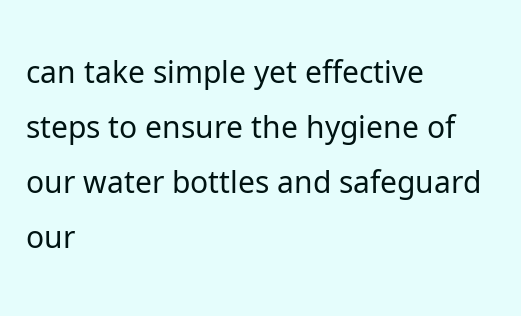can take simple yet effective steps to ensure the hygiene of our water bottles and safeguard our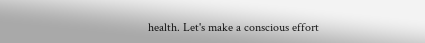health. Let's make a conscious effort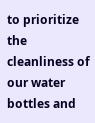to prioritize the cleanliness of our water bottles and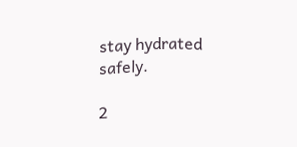stay hydrated safely.

2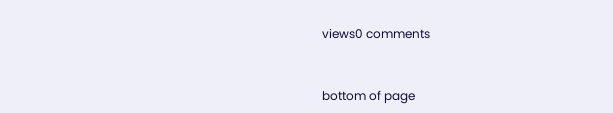views0 comments


bottom of page